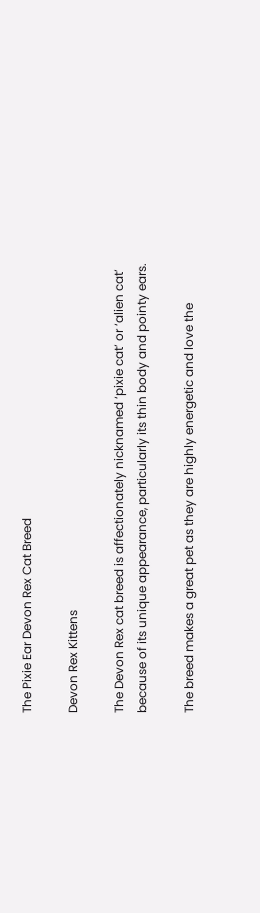The Pixie Ear Devon Rex Cat Breed

Devon Rex Kittens

The Devon Rex cat breed is affectionately nicknamed ‘pixie cat’ or ‘alien cat’ because of its unique appearance, particularly its thin body and pointy ears.

The breed makes a great pet as they are highly energetic and love the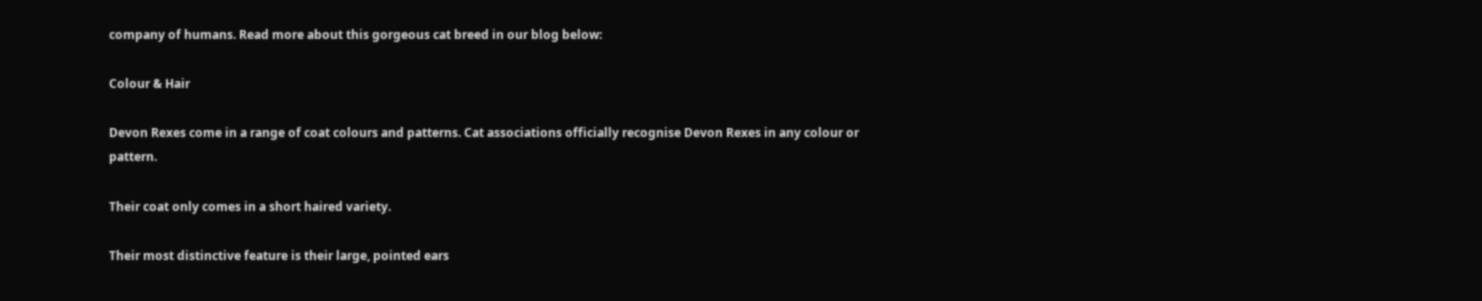company of humans. Read more about this gorgeous cat breed in our blog below:

Colour & Hair

Devon Rexes come in a range of coat colours and patterns. Cat associations officially recognise Devon Rexes in any colour or pattern.

Their coat only comes in a short haired variety.

Their most distinctive feature is their large, pointed ears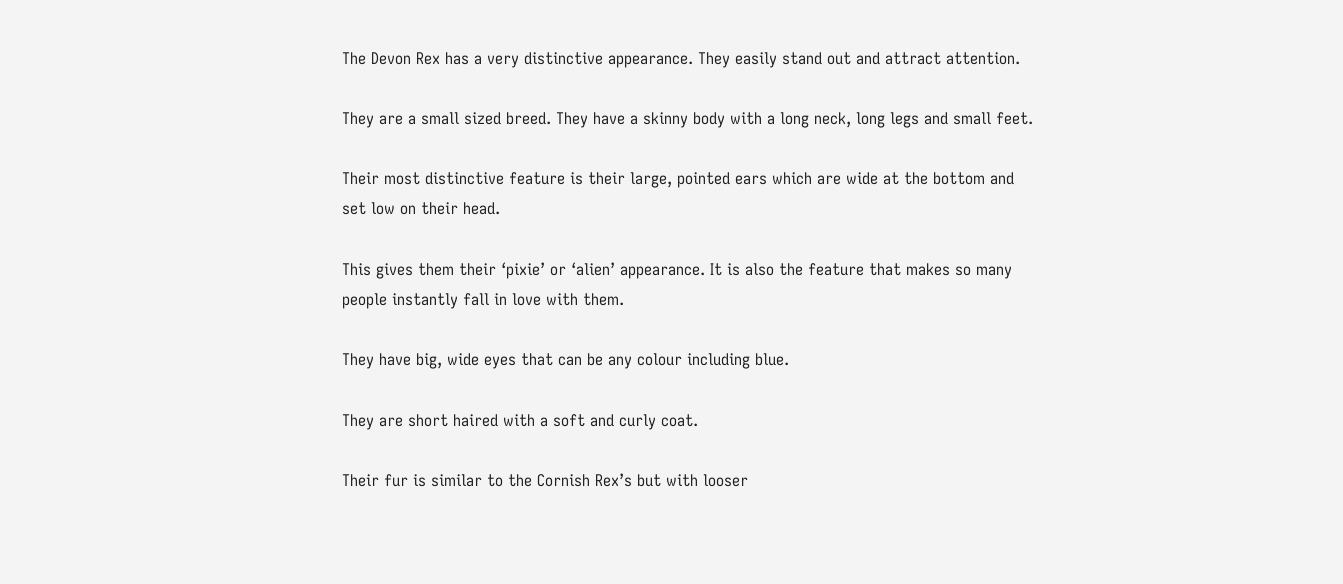The Devon Rex has a very distinctive appearance. They easily stand out and attract attention.

They are a small sized breed. They have a skinny body with a long neck, long legs and small feet.

Their most distinctive feature is their large, pointed ears which are wide at the bottom and set low on their head.

This gives them their ‘pixie’ or ‘alien’ appearance. It is also the feature that makes so many people instantly fall in love with them.

They have big, wide eyes that can be any colour including blue.

They are short haired with a soft and curly coat.

Their fur is similar to the Cornish Rex’s but with looser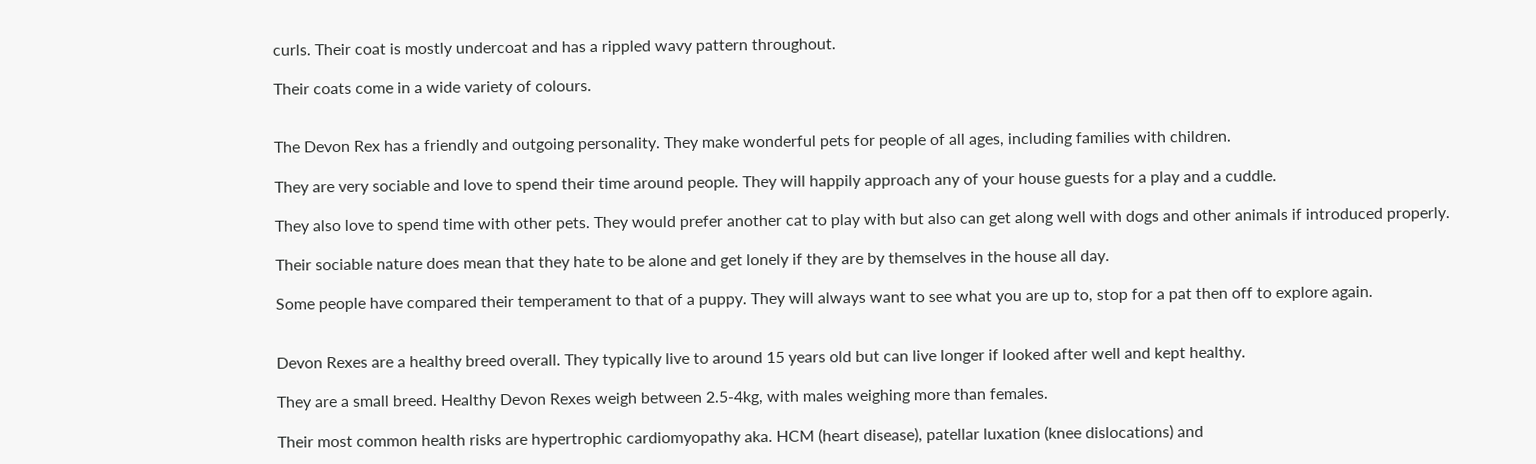curls. Their coat is mostly undercoat and has a rippled wavy pattern throughout.

Their coats come in a wide variety of colours.


The Devon Rex has a friendly and outgoing personality. They make wonderful pets for people of all ages, including families with children.

They are very sociable and love to spend their time around people. They will happily approach any of your house guests for a play and a cuddle.

They also love to spend time with other pets. They would prefer another cat to play with but also can get along well with dogs and other animals if introduced properly.

Their sociable nature does mean that they hate to be alone and get lonely if they are by themselves in the house all day.

Some people have compared their temperament to that of a puppy. They will always want to see what you are up to, stop for a pat then off to explore again.


Devon Rexes are a healthy breed overall. They typically live to around 15 years old but can live longer if looked after well and kept healthy.

They are a small breed. Healthy Devon Rexes weigh between 2.5-4kg, with males weighing more than females.

Their most common health risks are hypertrophic cardiomyopathy aka. HCM (heart disease), patellar luxation (knee dislocations) and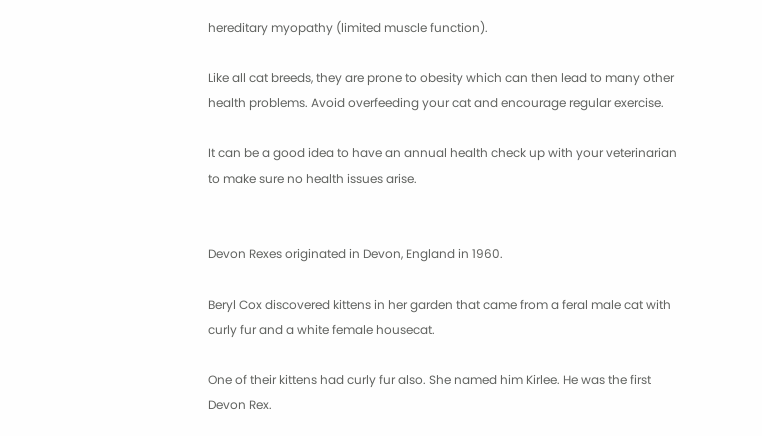hereditary myopathy (limited muscle function).

Like all cat breeds, they are prone to obesity which can then lead to many other health problems. Avoid overfeeding your cat and encourage regular exercise.

It can be a good idea to have an annual health check up with your veterinarian to make sure no health issues arise.


Devon Rexes originated in Devon, England in 1960.

Beryl Cox discovered kittens in her garden that came from a feral male cat with curly fur and a white female housecat.

One of their kittens had curly fur also. She named him Kirlee. He was the first Devon Rex.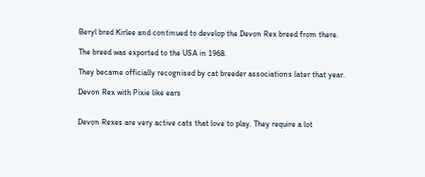Beryl bred Kirlee and continued to develop the Devon Rex breed from there.

The breed was exported to the USA in 1968.

They became officially recognised by cat breeder associations later that year.

Devon Rex with Pixie like ears


Devon Rexes are very active cats that love to play. They require a lot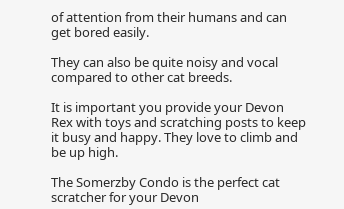of attention from their humans and can get bored easily.

They can also be quite noisy and vocal compared to other cat breeds.

It is important you provide your Devon Rex with toys and scratching posts to keep it busy and happy. They love to climb and be up high.

The Somerzby Condo is the perfect cat scratcher for your Devon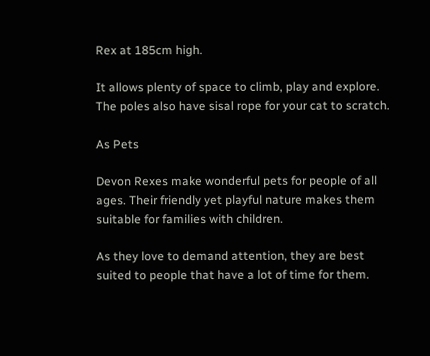Rex at 185cm high.

It allows plenty of space to climb, play and explore. The poles also have sisal rope for your cat to scratch.

As Pets

Devon Rexes make wonderful pets for people of all ages. Their friendly yet playful nature makes them suitable for families with children.

As they love to demand attention, they are best suited to people that have a lot of time for them.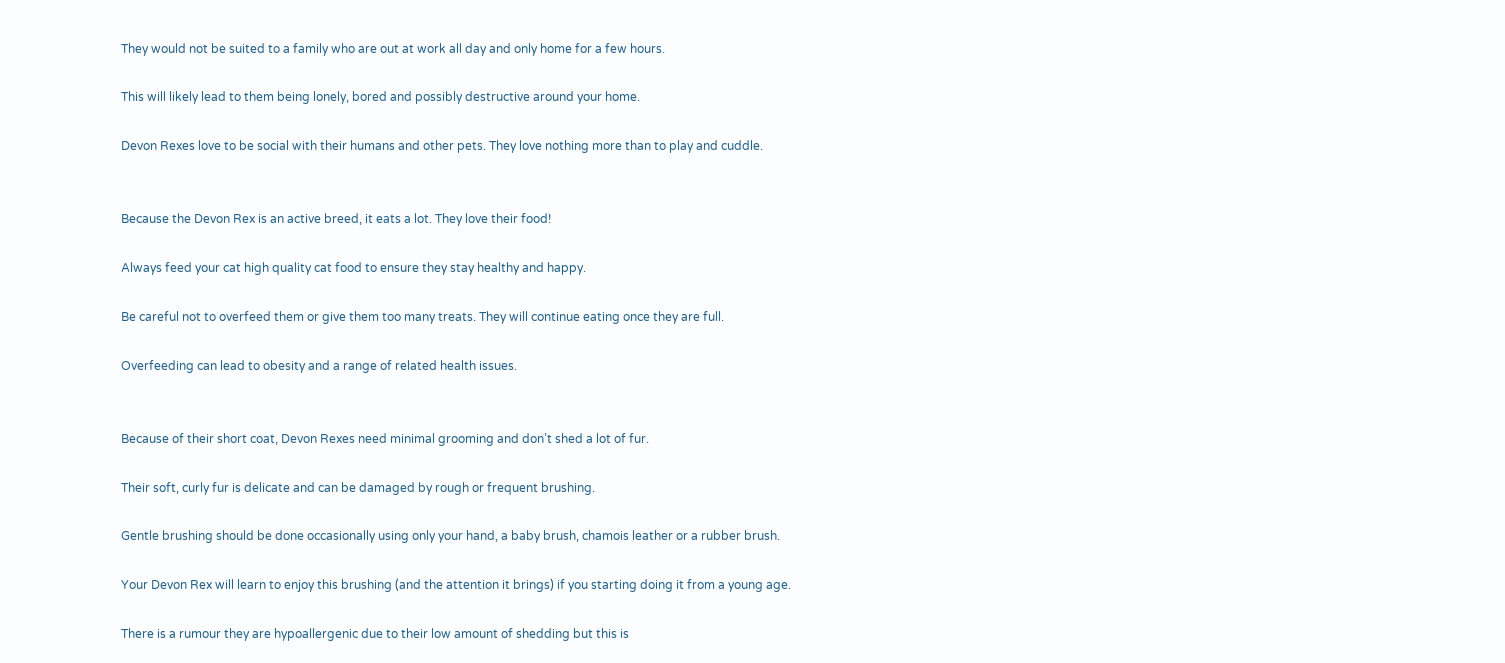They would not be suited to a family who are out at work all day and only home for a few hours.

This will likely lead to them being lonely, bored and possibly destructive around your home.

Devon Rexes love to be social with their humans and other pets. They love nothing more than to play and cuddle.


Because the Devon Rex is an active breed, it eats a lot. They love their food!

Always feed your cat high quality cat food to ensure they stay healthy and happy.

Be careful not to overfeed them or give them too many treats. They will continue eating once they are full.

Overfeeding can lead to obesity and a range of related health issues.


Because of their short coat, Devon Rexes need minimal grooming and don’t shed a lot of fur.

Their soft, curly fur is delicate and can be damaged by rough or frequent brushing.

Gentle brushing should be done occasionally using only your hand, a baby brush, chamois leather or a rubber brush.

Your Devon Rex will learn to enjoy this brushing (and the attention it brings) if you starting doing it from a young age.

There is a rumour they are hypoallergenic due to their low amount of shedding but this is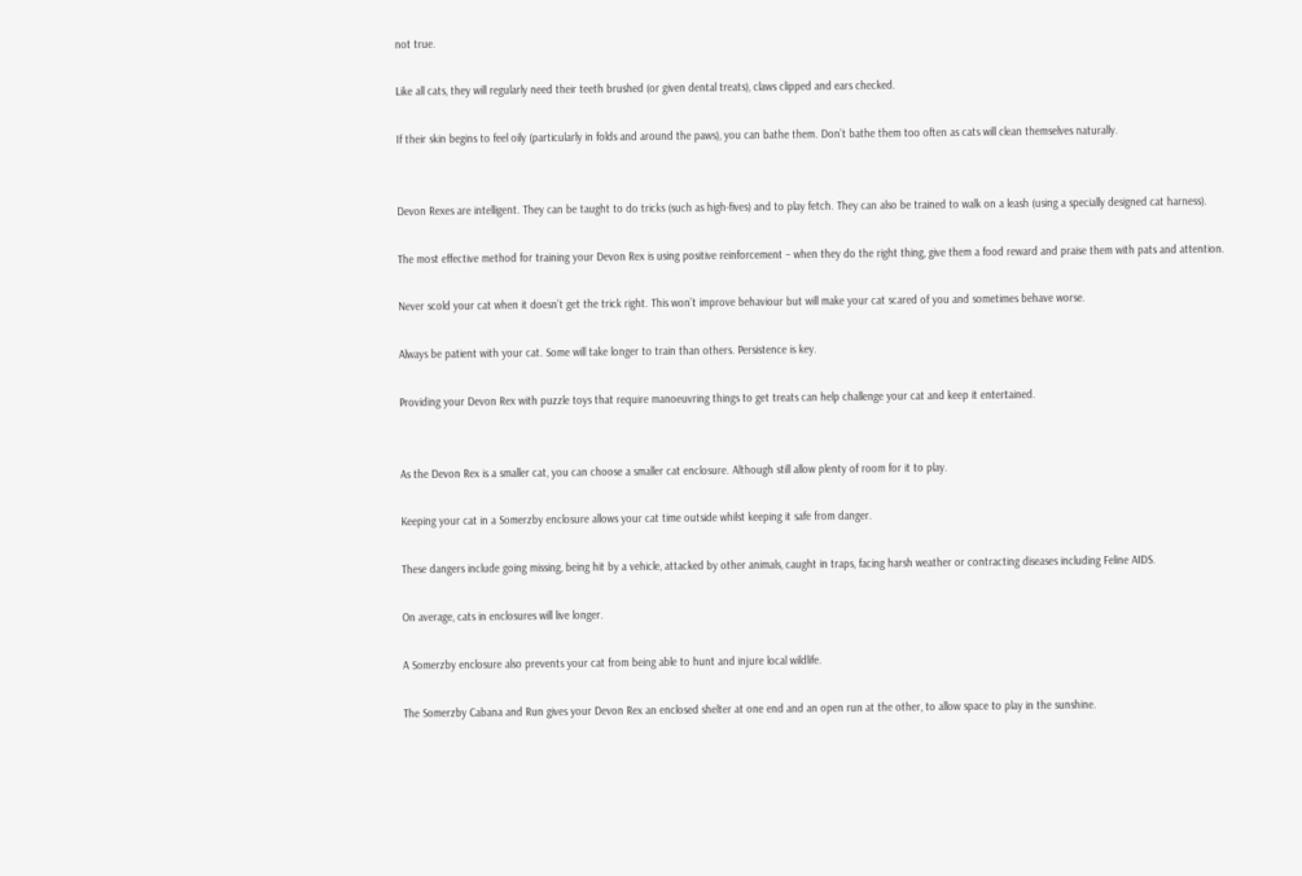not true.

Like all cats, they will regularly need their teeth brushed (or given dental treats), claws clipped and ears checked.

If their skin begins to feel oily (particularly in folds and around the paws), you can bathe them. Don’t bathe them too often as cats will clean themselves naturally.


Devon Rexes are intelligent. They can be taught to do tricks (such as high-fives) and to play fetch. They can also be trained to walk on a leash (using a specially designed cat harness).

The most effective method for training your Devon Rex is using positive reinforcement – when they do the right thing, give them a food reward and praise them with pats and attention.

Never scold your cat when it doesn’t get the trick right. This won’t improve behaviour but will make your cat scared of you and sometimes behave worse.

Always be patient with your cat. Some will take longer to train than others. Persistence is key.

Providing your Devon Rex with puzzle toys that require manoeuvring things to get treats can help challenge your cat and keep it entertained.


As the Devon Rex is a smaller cat, you can choose a smaller cat enclosure. Although still allow plenty of room for it to play.

Keeping your cat in a Somerzby enclosure allows your cat time outside whilst keeping it safe from danger.

These dangers include going missing, being hit by a vehicle, attacked by other animals, caught in traps, facing harsh weather or contracting diseases including Feline AIDS.

On average, cats in enclosures will live longer.

A Somerzby enclosure also prevents your cat from being able to hunt and injure local wildlife.

The Somerzby Cabana and Run gives your Devon Rex an enclosed shelter at one end and an open run at the other, to allow space to play in the sunshine.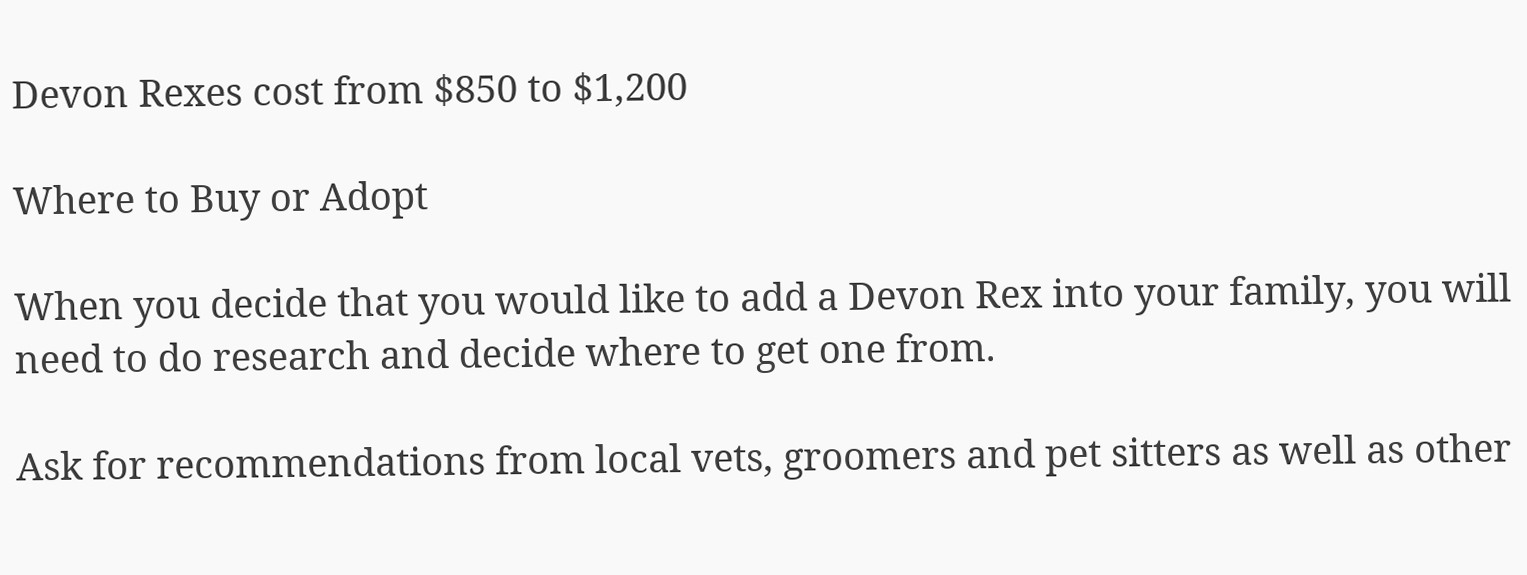Devon Rexes cost from $850 to $1,200

Where to Buy or Adopt

When you decide that you would like to add a Devon Rex into your family, you will need to do research and decide where to get one from.

Ask for recommendations from local vets, groomers and pet sitters as well as other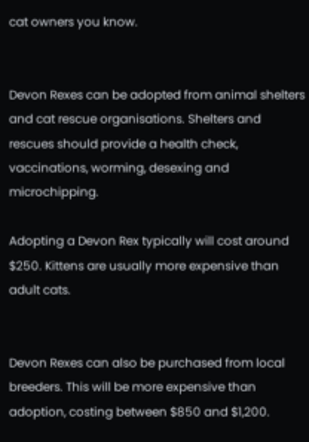cat owners you know.


Devon Rexes can be adopted from animal shelters and cat rescue organisations. Shelters and rescues should provide a health check, vaccinations, worming, desexing and microchipping.

Adopting a Devon Rex typically will cost around $250. Kittens are usually more expensive than adult cats.


Devon Rexes can also be purchased from local breeders. This will be more expensive than adoption, costing between $850 and $1,200.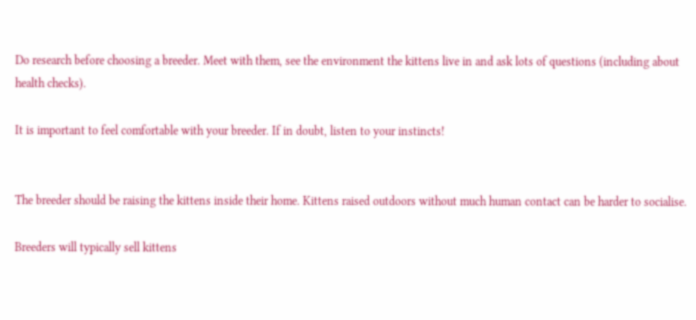Do research before choosing a breeder. Meet with them, see the environment the kittens live in and ask lots of questions (including about health checks).

It is important to feel comfortable with your breeder. If in doubt, listen to your instincts!


The breeder should be raising the kittens inside their home. Kittens raised outdoors without much human contact can be harder to socialise.

Breeders will typically sell kittens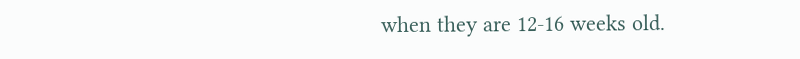when they are 12-16 weeks old.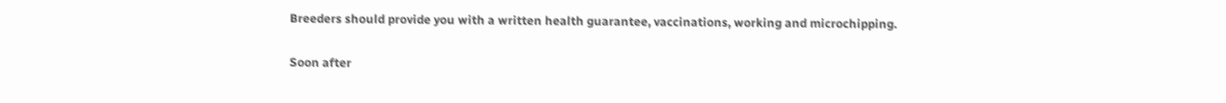Breeders should provide you with a written health guarantee, vaccinations, working and microchipping.

Soon after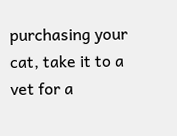purchasing your cat, take it to a vet for a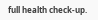full health check-up.